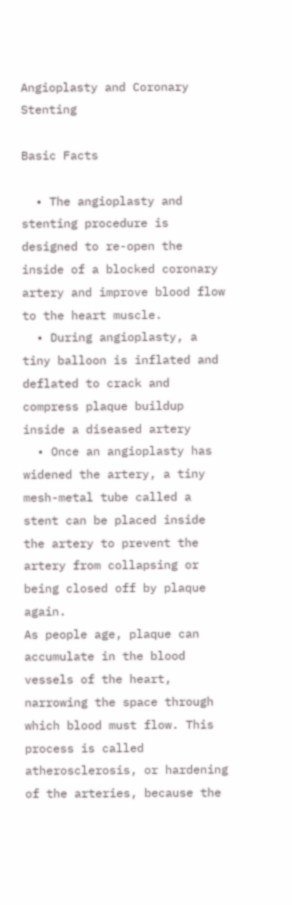Angioplasty and Coronary Stenting

Basic Facts

  • The angioplasty and stenting procedure is designed to re-open the inside of a blocked coronary artery and improve blood flow to the heart muscle.
  • During angioplasty, a tiny balloon is inflated and deflated to crack and compress plaque buildup inside a diseased artery
  • Once an angioplasty has widened the artery, a tiny mesh-metal tube called a stent can be placed inside the artery to prevent the artery from collapsing or being closed off by plaque again.
As people age, plaque can accumulate in the blood vessels of the heart, narrowing the space through which blood must flow. This process is called atherosclerosis, or hardening of the arteries, because the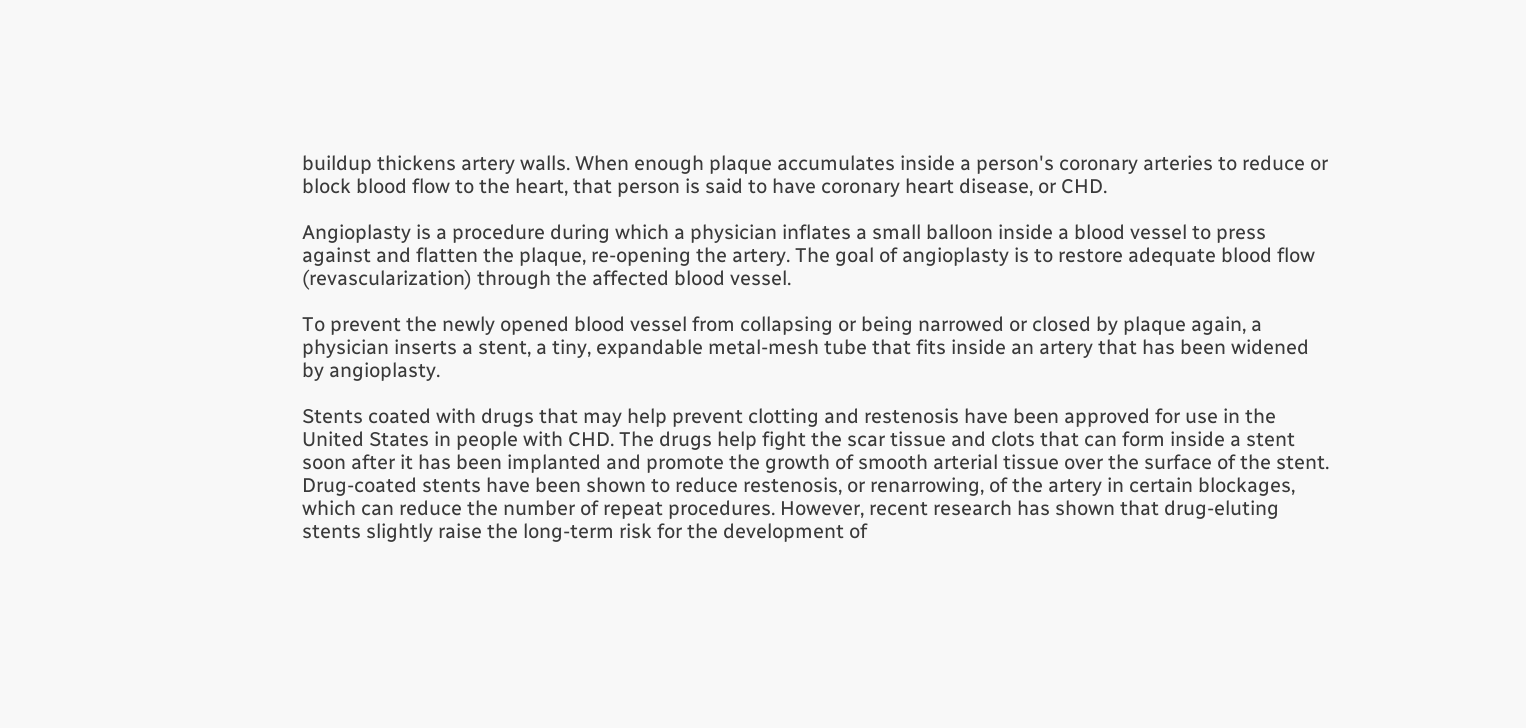buildup thickens artery walls. When enough plaque accumulates inside a person's coronary arteries to reduce or block blood flow to the heart, that person is said to have coronary heart disease, or CHD.

Angioplasty is a procedure during which a physician inflates a small balloon inside a blood vessel to press against and flatten the plaque, re-opening the artery. The goal of angioplasty is to restore adequate blood flow (revascularization) through the affected blood vessel.

To prevent the newly opened blood vessel from collapsing or being narrowed or closed by plaque again, a physician inserts a stent, a tiny, expandable metal-mesh tube that fits inside an artery that has been widened by angioplasty.

Stents coated with drugs that may help prevent clotting and restenosis have been approved for use in the United States in people with CHD. The drugs help fight the scar tissue and clots that can form inside a stent soon after it has been implanted and promote the growth of smooth arterial tissue over the surface of the stent. Drug-coated stents have been shown to reduce restenosis, or renarrowing, of the artery in certain blockages, which can reduce the number of repeat procedures. However, recent research has shown that drug-eluting stents slightly raise the long-term risk for the development of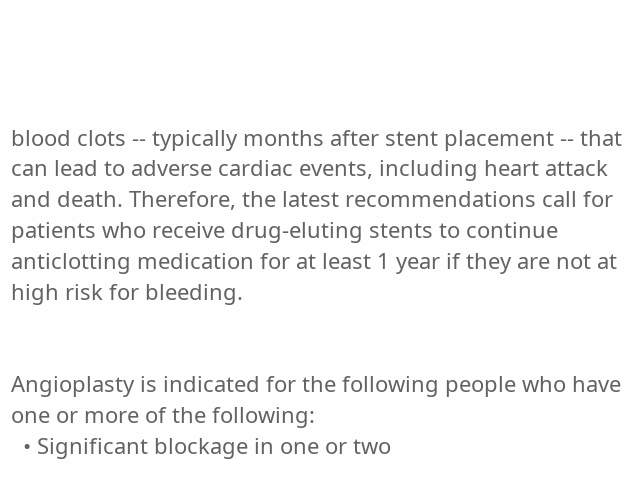blood clots -- typically months after stent placement -- that can lead to adverse cardiac events, including heart attack and death. Therefore, the latest recommendations call for patients who receive drug-eluting stents to continue anticlotting medication for at least 1 year if they are not at high risk for bleeding.


Angioplasty is indicated for the following people who have one or more of the following:
  • Significant blockage in one or two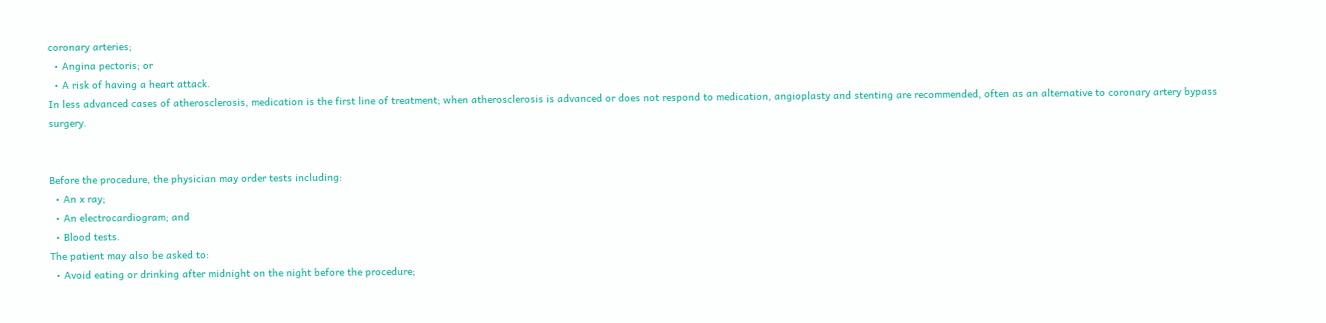coronary arteries;
  • Angina pectoris; or
  • A risk of having a heart attack.
In less advanced cases of atherosclerosis, medication is the first line of treatment; when atherosclerosis is advanced or does not respond to medication, angioplasty and stenting are recommended, often as an alternative to coronary artery bypass surgery.


Before the procedure, the physician may order tests including:
  • An x ray;
  • An electrocardiogram; and
  • Blood tests.
The patient may also be asked to:
  • Avoid eating or drinking after midnight on the night before the procedure;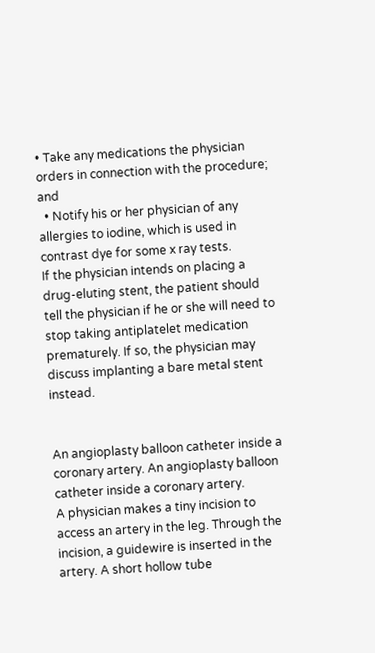• Take any medications the physician orders in connection with the procedure; and
  • Notify his or her physician of any allergies to iodine, which is used in contrast dye for some x ray tests.
If the physician intends on placing a drug-eluting stent, the patient should tell the physician if he or she will need to stop taking antiplatelet medication prematurely. If so, the physician may discuss implanting a bare metal stent instead.


An angioplasty balloon catheter inside a coronary artery. An angioplasty balloon catheter inside a coronary artery.
A physician makes a tiny incision to access an artery in the leg. Through the incision, a guidewire is inserted in the artery. A short hollow tube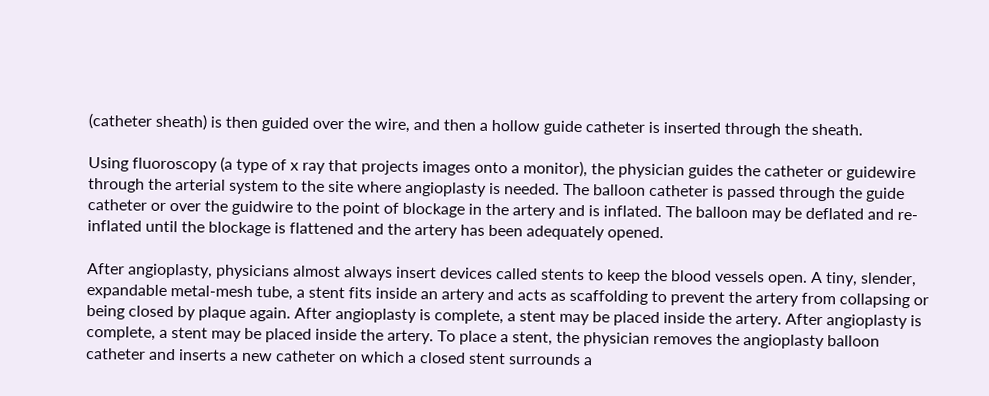(catheter sheath) is then guided over the wire, and then a hollow guide catheter is inserted through the sheath.

Using fluoroscopy (a type of x ray that projects images onto a monitor), the physician guides the catheter or guidewire through the arterial system to the site where angioplasty is needed. The balloon catheter is passed through the guide catheter or over the guidwire to the point of blockage in the artery and is inflated. The balloon may be deflated and re-inflated until the blockage is flattened and the artery has been adequately opened.

After angioplasty, physicians almost always insert devices called stents to keep the blood vessels open. A tiny, slender, expandable metal-mesh tube, a stent fits inside an artery and acts as scaffolding to prevent the artery from collapsing or being closed by plaque again. After angioplasty is complete, a stent may be placed inside the artery. After angioplasty is complete, a stent may be placed inside the artery. To place a stent, the physician removes the angioplasty balloon catheter and inserts a new catheter on which a closed stent surrounds a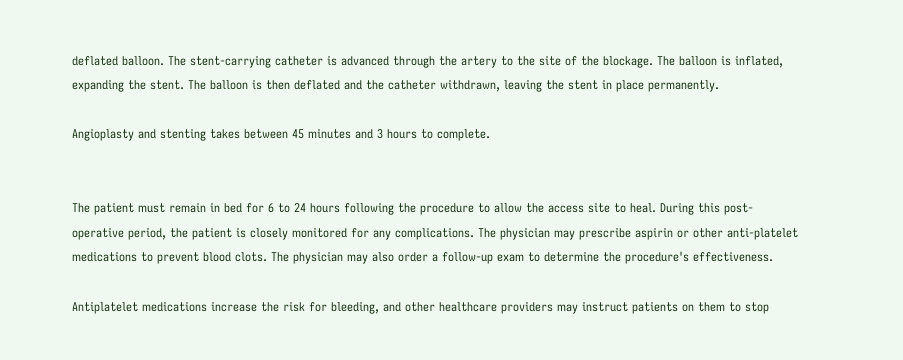deflated balloon. The stent-carrying catheter is advanced through the artery to the site of the blockage. The balloon is inflated, expanding the stent. The balloon is then deflated and the catheter withdrawn, leaving the stent in place permanently.

Angioplasty and stenting takes between 45 minutes and 3 hours to complete.


The patient must remain in bed for 6 to 24 hours following the procedure to allow the access site to heal. During this post-operative period, the patient is closely monitored for any complications. The physician may prescribe aspirin or other anti-platelet medications to prevent blood clots. The physician may also order a follow-up exam to determine the procedure's effectiveness.

Antiplatelet medications increase the risk for bleeding, and other healthcare providers may instruct patients on them to stop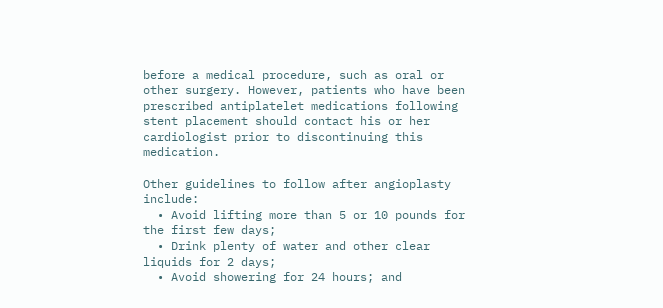before a medical procedure, such as oral or other surgery. However, patients who have been prescribed antiplatelet medications following stent placement should contact his or her cardiologist prior to discontinuing this medication.

Other guidelines to follow after angioplasty include:
  • Avoid lifting more than 5 or 10 pounds for the first few days;
  • Drink plenty of water and other clear liquids for 2 days;
  • Avoid showering for 24 hours; and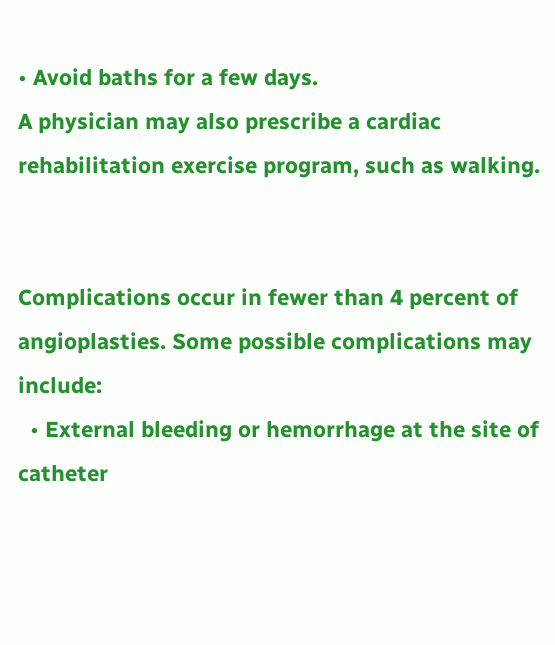• Avoid baths for a few days.
A physician may also prescribe a cardiac rehabilitation exercise program, such as walking.


Complications occur in fewer than 4 percent of angioplasties. Some possible complications may include:
  • External bleeding or hemorrhage at the site of catheter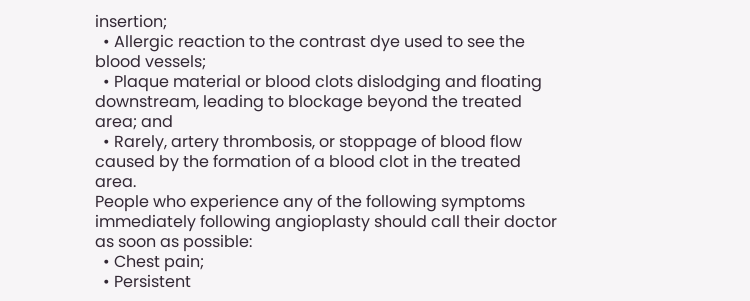insertion;
  • Allergic reaction to the contrast dye used to see the blood vessels;
  • Plaque material or blood clots dislodging and floating downstream, leading to blockage beyond the treated area; and
  • Rarely, artery thrombosis, or stoppage of blood flow caused by the formation of a blood clot in the treated area.
People who experience any of the following symptoms immediately following angioplasty should call their doctor as soon as possible:
  • Chest pain;
  • Persistent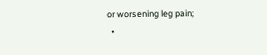or worsening leg pain;
  •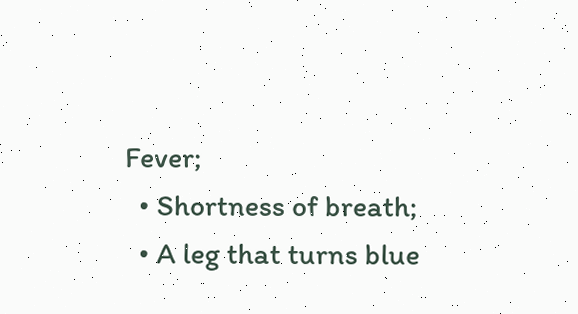Fever;
  • Shortness of breath;
  • A leg that turns blue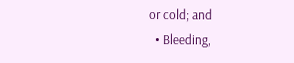or cold; and
  • Bleeding,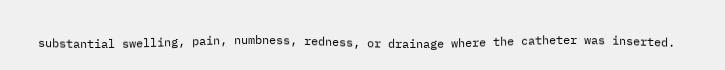substantial swelling, pain, numbness, redness, or drainage where the catheter was inserted.